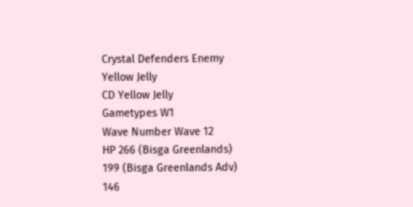Crystal Defenders Enemy
Yellow Jelly
CD Yellow Jelly
Gametypes W1
Wave Number Wave 12
HP 266 (Bisga Greenlands)
199 (Bisga Greenlands Adv)
146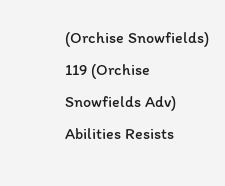(Orchise Snowfields)
119 (Orchise Snowfields Adv)
Abilities Resists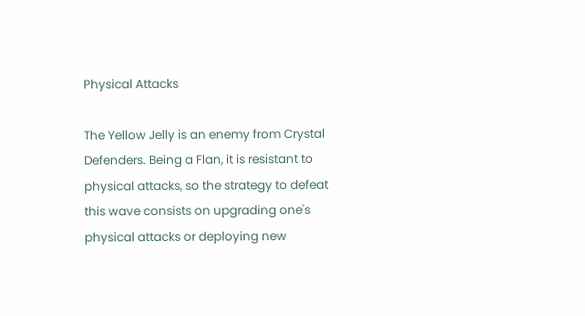Physical Attacks

The Yellow Jelly is an enemy from Crystal Defenders. Being a Flan, it is resistant to physical attacks, so the strategy to defeat this wave consists on upgrading one's physical attacks or deploying new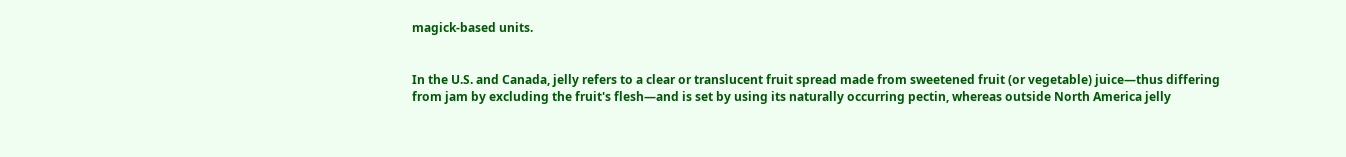magick-based units.


In the U.S. and Canada, jelly refers to a clear or translucent fruit spread made from sweetened fruit (or vegetable) juice—thus differing from jam by excluding the fruit's flesh—and is set by using its naturally occurring pectin, whereas outside North America jelly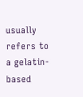usually refers to a gelatin-based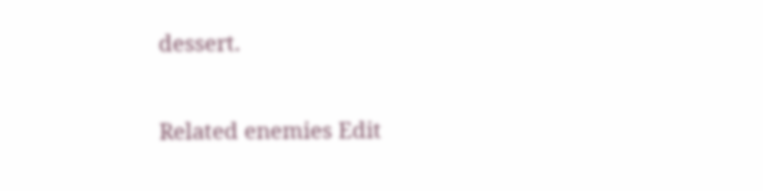dessert.

Related enemies Edit